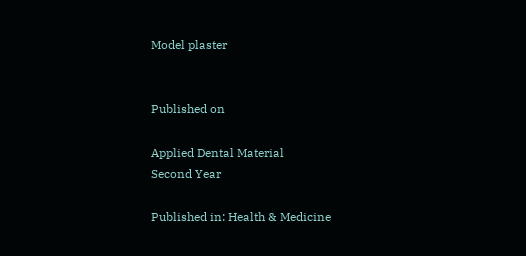Model plaster


Published on

Applied Dental Material
Second Year

Published in: Health & Medicine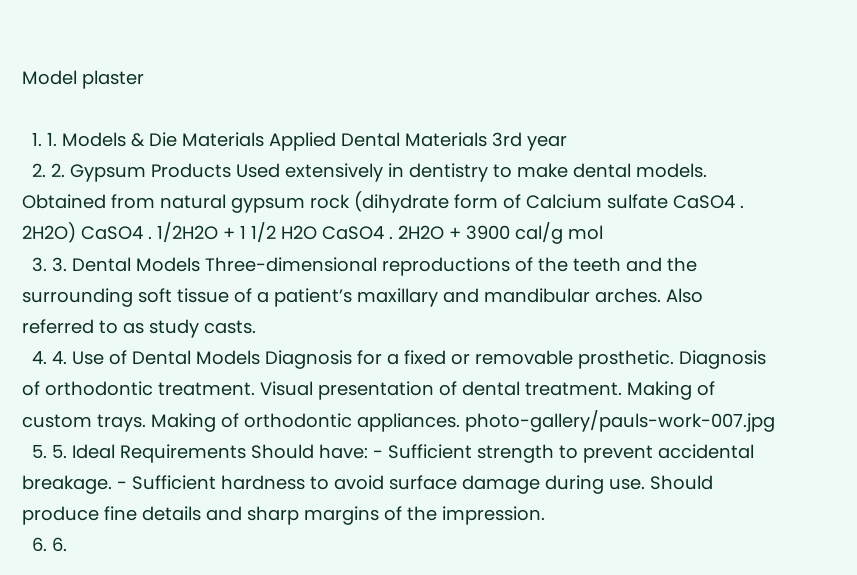Model plaster

  1. 1. Models & Die Materials Applied Dental Materials 3rd year
  2. 2. Gypsum Products Used extensively in dentistry to make dental models. Obtained from natural gypsum rock (dihydrate form of Calcium sulfate CaSO4 . 2H2O) CaSO4 . 1/2H2O + 1 1/2 H2O CaSO4 . 2H2O + 3900 cal/g mol
  3. 3. Dental Models Three-dimensional reproductions of the teeth and the surrounding soft tissue of a patient’s maxillary and mandibular arches. Also referred to as study casts.
  4. 4. Use of Dental Models Diagnosis for a fixed or removable prosthetic. Diagnosis of orthodontic treatment. Visual presentation of dental treatment. Making of custom trays. Making of orthodontic appliances. photo-gallery/pauls-work-007.jpg
  5. 5. Ideal Requirements Should have: - Sufficient strength to prevent accidental breakage. - Sufficient hardness to avoid surface damage during use. Should produce fine details and sharp margins of the impression.
  6. 6.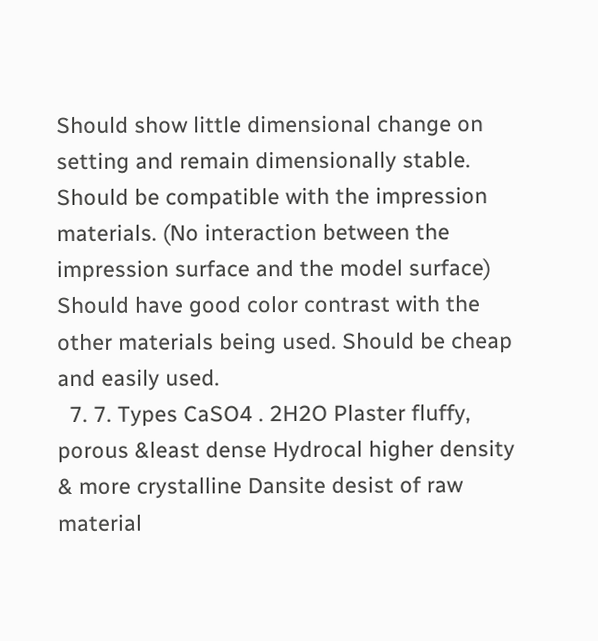Should show little dimensional change on setting and remain dimensionally stable. Should be compatible with the impression materials. (No interaction between the impression surface and the model surface) Should have good color contrast with the other materials being used. Should be cheap and easily used.
  7. 7. Types CaSO4 . 2H2O Plaster fluffy, porous &least dense Hydrocal higher density & more crystalline Dansite desist of raw material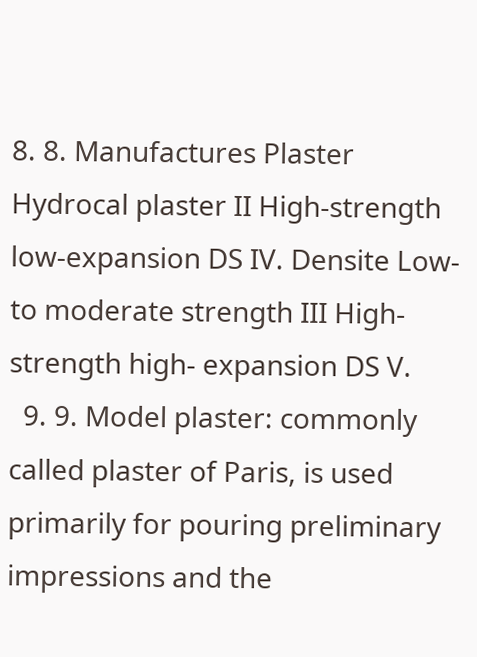8. 8. Manufactures Plaster Hydrocal plaster II High-strength low-expansion DS IV. Densite Low- to moderate strength III High-strength high- expansion DS V.
  9. 9. Model plaster: commonly called plaster of Paris, is used primarily for pouring preliminary impressions and the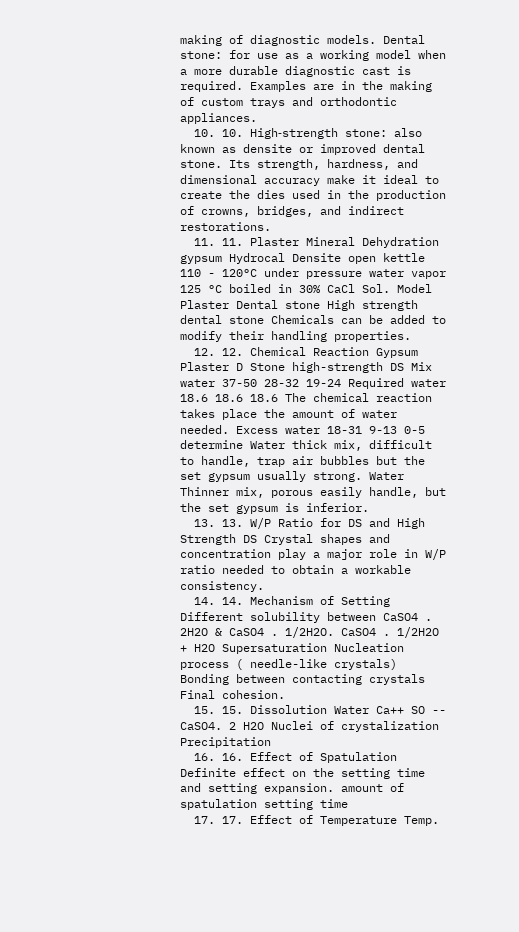making of diagnostic models. Dental stone: for use as a working model when a more durable diagnostic cast is required. Examples are in the making of custom trays and orthodontic appliances.
  10. 10. High‑strength stone: also known as densite or improved dental stone. Its strength, hardness, and dimensional accuracy make it ideal to create the dies used in the production of crowns, bridges, and indirect restorations.
  11. 11. Plaster Mineral Dehydration gypsum Hydrocal Densite open kettle 110 - 120°C under pressure water vapor 125 °C boiled in 30% CaCl Sol. Model Plaster Dental stone High strength dental stone Chemicals can be added to modify their handling properties.
  12. 12. Chemical Reaction Gypsum Plaster D Stone high-strength DS Mix water 37-50 28-32 19-24 Required water 18.6 18.6 18.6 The chemical reaction takes place the amount of water needed. Excess water 18-31 9-13 0-5 determine Water thick mix, difficult to handle, trap air bubbles but the set gypsum usually strong. Water Thinner mix, porous easily handle, but the set gypsum is inferior.
  13. 13. W/P Ratio for DS and High Strength DS Crystal shapes and concentration play a major role in W/P ratio needed to obtain a workable consistency.
  14. 14. Mechanism of Setting Different solubility between CaSO4 . 2H2O & CaSO4 . 1/2H2O. CaSO4 . 1/2H2O + H2O Supersaturation Nucleation process ( needle-like crystals) Bonding between contacting crystals Final cohesion.
  15. 15. Dissolution Water Ca++ SO -- CaSO4. 2 H2O Nuclei of crystalization Precipitation
  16. 16. Effect of Spatulation Definite effect on the setting time and setting expansion. amount of spatulation setting time
  17. 17. Effect of Temperature Temp.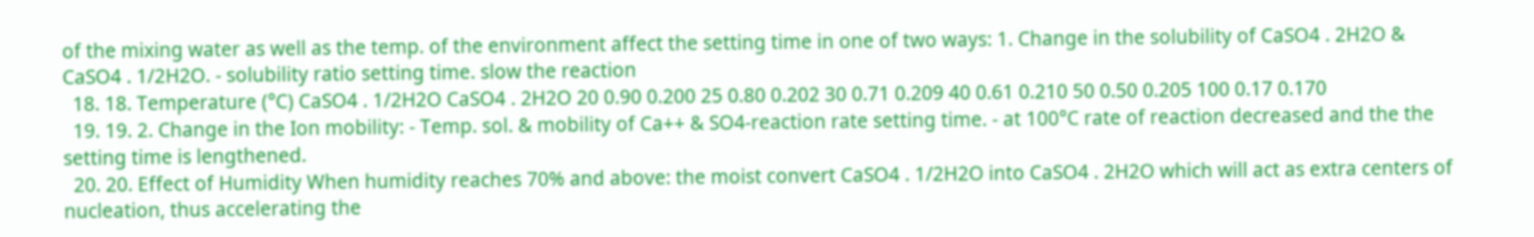of the mixing water as well as the temp. of the environment affect the setting time in one of two ways: 1. Change in the solubility of CaSO4 . 2H2O & CaSO4 . 1/2H2O. - solubility ratio setting time. slow the reaction
  18. 18. Temperature (°C) CaSO4 . 1/2H2O CaSO4 . 2H2O 20 0.90 0.200 25 0.80 0.202 30 0.71 0.209 40 0.61 0.210 50 0.50 0.205 100 0.17 0.170
  19. 19. 2. Change in the Ion mobility: - Temp. sol. & mobility of Ca++ & SO4-reaction rate setting time. - at 100°C rate of reaction decreased and the the setting time is lengthened.
  20. 20. Effect of Humidity When humidity reaches 70% and above: the moist convert CaSO4 . 1/2H2O into CaSO4 . 2H2O which will act as extra centers of nucleation, thus accelerating the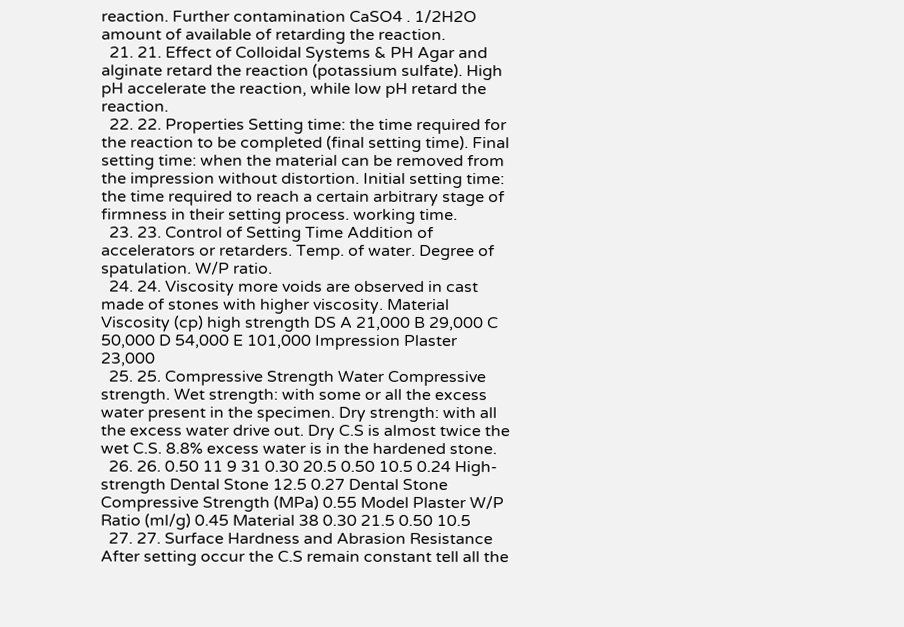reaction. Further contamination CaSO4 . 1/2H2O amount of available of retarding the reaction.
  21. 21. Effect of Colloidal Systems & PH Agar and alginate retard the reaction (potassium sulfate). High pH accelerate the reaction, while low pH retard the reaction.
  22. 22. Properties Setting time: the time required for the reaction to be completed (final setting time). Final setting time: when the material can be removed from the impression without distortion. Initial setting time: the time required to reach a certain arbitrary stage of firmness in their setting process. working time.
  23. 23. Control of Setting Time Addition of accelerators or retarders. Temp. of water. Degree of spatulation. W/P ratio.
  24. 24. Viscosity more voids are observed in cast made of stones with higher viscosity. Material Viscosity (cp) high strength DS A 21,000 B 29,000 C 50,000 D 54,000 E 101,000 Impression Plaster 23,000
  25. 25. Compressive Strength Water Compressive strength. Wet strength: with some or all the excess water present in the specimen. Dry strength: with all the excess water drive out. Dry C.S is almost twice the wet C.S. 8.8% excess water is in the hardened stone.
  26. 26. 0.50 11 9 31 0.30 20.5 0.50 10.5 0.24 High-strength Dental Stone 12.5 0.27 Dental Stone Compressive Strength (MPa) 0.55 Model Plaster W/P Ratio (ml/g) 0.45 Material 38 0.30 21.5 0.50 10.5
  27. 27. Surface Hardness and Abrasion Resistance After setting occur the C.S remain constant tell all the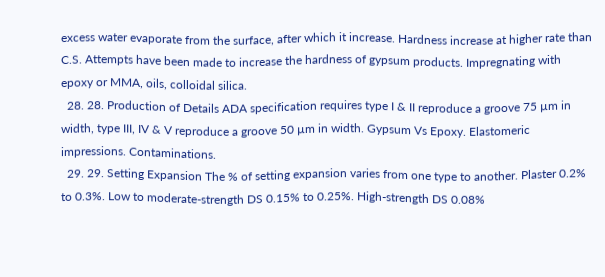excess water evaporate from the surface, after which it increase. Hardness increase at higher rate than C.S. Attempts have been made to increase the hardness of gypsum products. Impregnating with epoxy or MMA, oils, colloidal silica.
  28. 28. Production of Details ADA specification requires type I & II reproduce a groove 75 µm in width, type III, IV & V reproduce a groove 50 µm in width. Gypsum Vs Epoxy. Elastomeric impressions. Contaminations.
  29. 29. Setting Expansion The % of setting expansion varies from one type to another. Plaster 0.2% to 0.3%. Low to moderate-strength DS 0.15% to 0.25%. High-strength DS 0.08%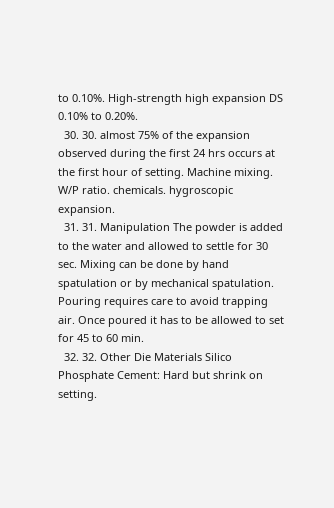to 0.10%. High-strength high expansion DS 0.10% to 0.20%.
  30. 30. almost 75% of the expansion observed during the first 24 hrs occurs at the first hour of setting. Machine mixing. W/P ratio. chemicals. hygroscopic expansion.
  31. 31. Manipulation The powder is added to the water and allowed to settle for 30 sec. Mixing can be done by hand spatulation or by mechanical spatulation. Pouring requires care to avoid trapping air. Once poured it has to be allowed to set for 45 to 60 min.
  32. 32. Other Die Materials Silico Phosphate Cement: Hard but shrink on setting.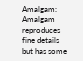Amalgam: Amalgam reproduces fine details but has some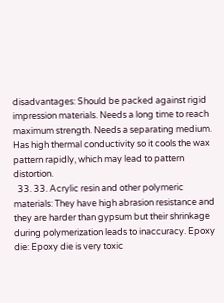disadvantages: Should be packed against rigid impression materials. Needs a long time to reach maximum strength. Needs a separating medium. Has high thermal conductivity so it cools the wax pattern rapidly, which may lead to pattern distortion.
  33. 33. Acrylic resin and other polymeric materials: They have high abrasion resistance and they are harder than gypsum but their shrinkage during polymerization leads to inaccuracy. Epoxy die: Epoxy die is very toxic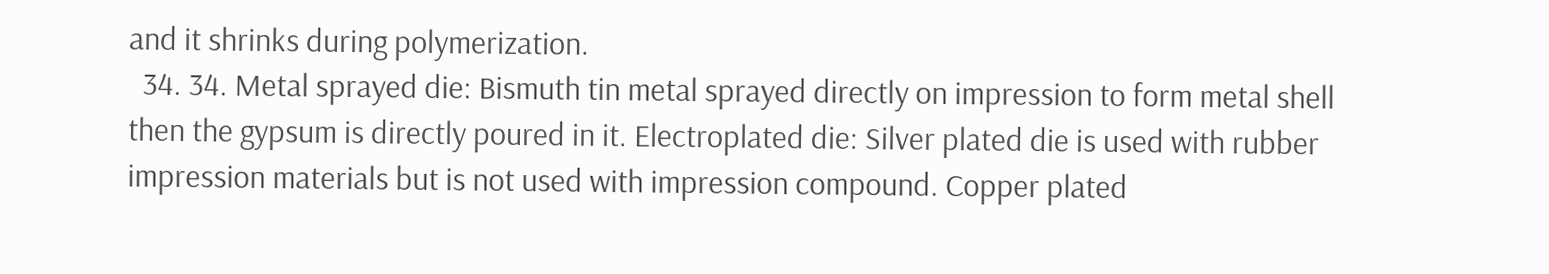and it shrinks during polymerization.
  34. 34. Metal sprayed die: Bismuth tin metal sprayed directly on impression to form metal shell then the gypsum is directly poured in it. Electroplated die: Silver plated die is used with rubber impression materials but is not used with impression compound. Copper plated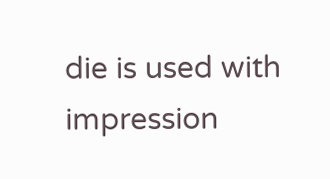die is used with impression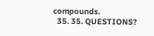compounds.
  35. 35. QUESTIONS?